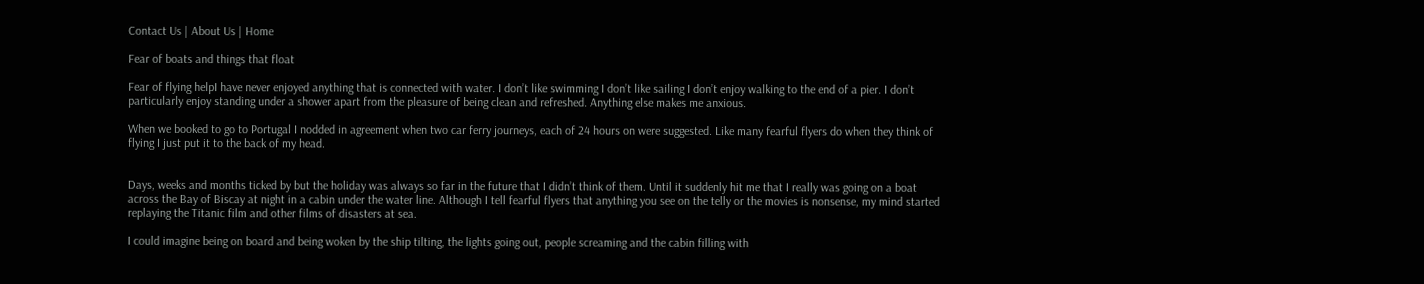Contact Us | About Us | Home

Fear of boats and things that float

Fear of flying helpI have never enjoyed anything that is connected with water. I don’t like swimming I don’t like sailing I don’t enjoy walking to the end of a pier. I don’t particularly enjoy standing under a shower apart from the pleasure of being clean and refreshed. Anything else makes me anxious.

When we booked to go to Portugal I nodded in agreement when two car ferry journeys, each of 24 hours on were suggested. Like many fearful flyers do when they think of flying I just put it to the back of my head.


Days, weeks and months ticked by but the holiday was always so far in the future that I didn’t think of them. Until it suddenly hit me that I really was going on a boat across the Bay of Biscay at night in a cabin under the water line. Although I tell fearful flyers that anything you see on the telly or the movies is nonsense, my mind started replaying the Titanic film and other films of disasters at sea.

I could imagine being on board and being woken by the ship tilting, the lights going out, people screaming and the cabin filling with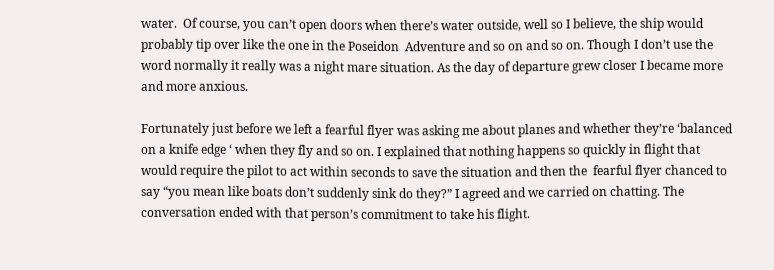water.  Of course, you can’t open doors when there’s water outside, well so I believe, the ship would probably tip over like the one in the Poseidon  Adventure and so on and so on. Though I don’t use the word normally it really was a night mare situation. As the day of departure grew closer I became more and more anxious.

Fortunately just before we left a fearful flyer was asking me about planes and whether they’re ‘balanced on a knife edge ‘ when they fly and so on. I explained that nothing happens so quickly in flight that would require the pilot to act within seconds to save the situation and then the  fearful flyer chanced to say “you mean like boats don’t suddenly sink do they?” I agreed and we carried on chatting. The conversation ended with that person’s commitment to take his flight.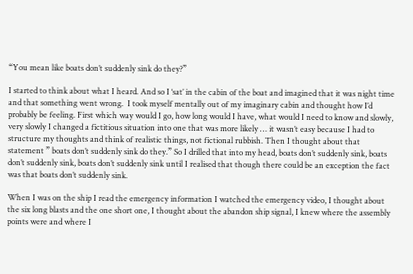“You mean like boats don’t suddenly sink do they?”

I started to think about what I heard. And so I ‘sat’ in the cabin of the boat and imagined that it was night time and that something went wrong.  I took myself mentally out of my imaginary cabin and thought how I’d probably be feeling. First which way would I go, how long would I have, what would I need to know and slowly, very slowly I changed a fictitious situation into one that was more likely … it wasn’t easy because I had to structure my thoughts and think of realistic things, not fictional rubbish. Then I thought about that statement ” boats don’t suddenly sink do they.” So I drilled that into my head, boats don’t suddenly sink, boats don’t suddenly sink, boats don’t suddenly sink until I realised that though there could be an exception the fact was that boats don’t suddenly sink.

When I was on the ship I read the emergency information I watched the emergency video, I thought about the six long blasts and the one short one, I thought about the abandon ship signal, I knew where the assembly points were and where I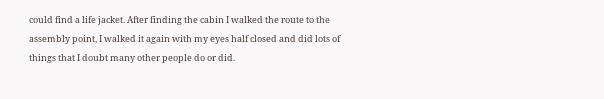could find a life jacket. After finding the cabin I walked the route to the assembly point, I walked it again with my eyes half closed and did lots of things that I doubt many other people do or did.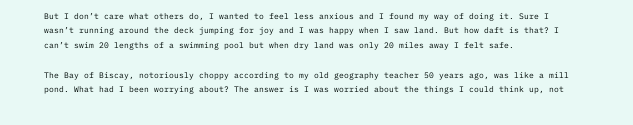But I don’t care what others do, I wanted to feel less anxious and I found my way of doing it. Sure I wasn’t running around the deck jumping for joy and I was happy when I saw land. But how daft is that? I can’t swim 20 lengths of a swimming pool but when dry land was only 20 miles away I felt safe.

The Bay of Biscay, notoriously choppy according to my old geography teacher 50 years ago, was like a mill pond. What had I been worrying about? The answer is I was worried about the things I could think up, not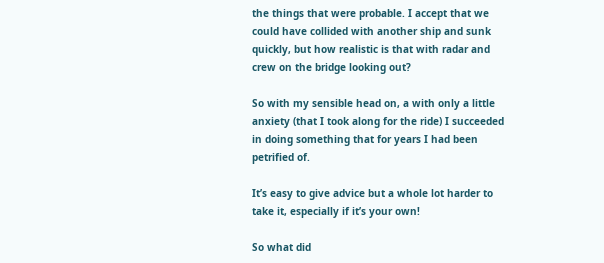the things that were probable. I accept that we could have collided with another ship and sunk quickly, but how realistic is that with radar and crew on the bridge looking out?

So with my sensible head on, a with only a little anxiety (that I took along for the ride) I succeeded in doing something that for years I had been petrified of.

It’s easy to give advice but a whole lot harder to take it, especially if it’s your own!

So what did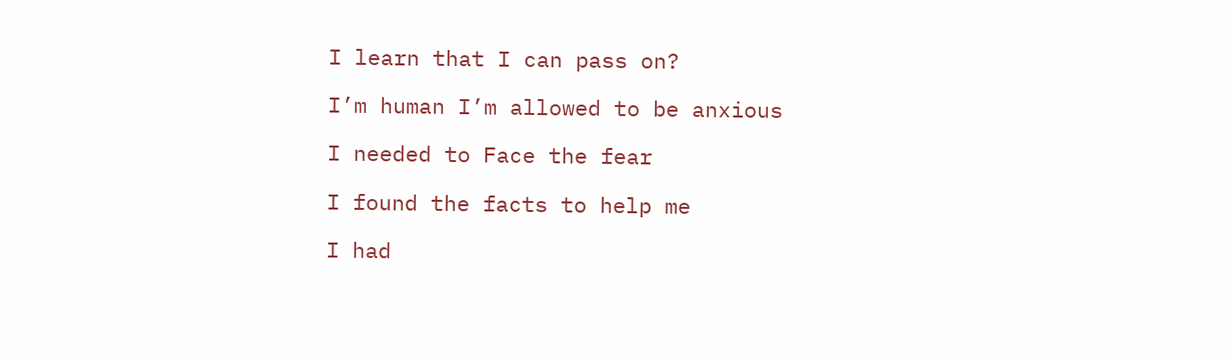I learn that I can pass on?

I’m human I’m allowed to be anxious

I needed to Face the fear

I found the facts to help me

I had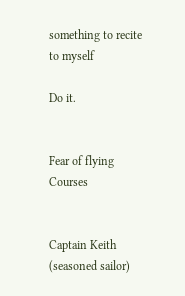something to recite to myself

Do it.


Fear of flying Courses


Captain Keith  (seasoned sailor)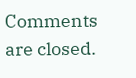Comments are closed.